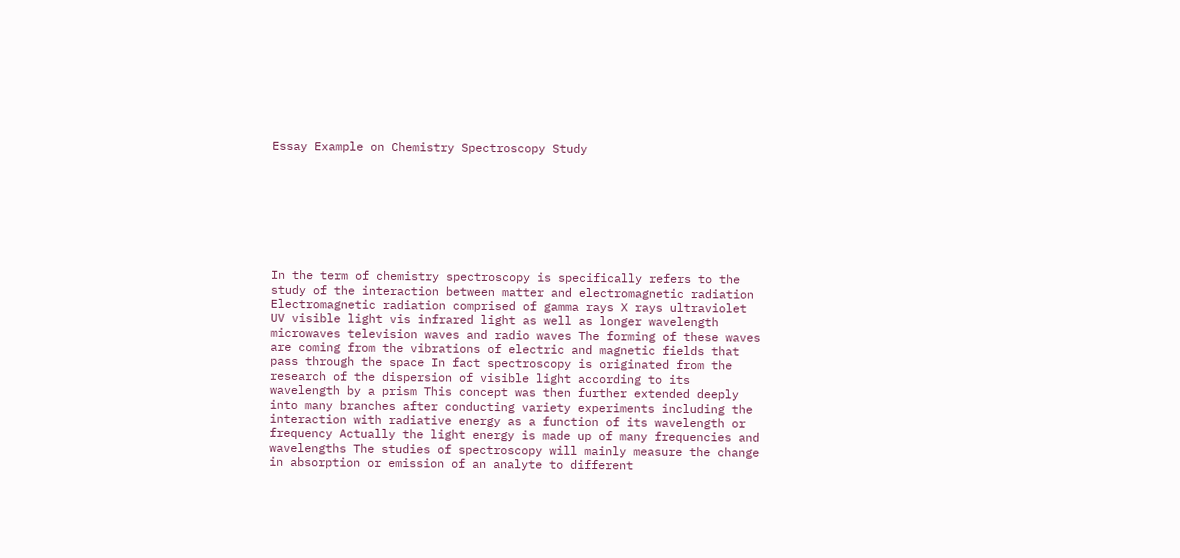Essay Example on Chemistry Spectroscopy Study








In the term of chemistry spectroscopy is specifically refers to the study of the interaction between matter and electromagnetic radiation Electromagnetic radiation comprised of gamma rays X rays ultraviolet UV visible light vis infrared light as well as longer wavelength microwaves television waves and radio waves The forming of these waves are coming from the vibrations of electric and magnetic fields that pass through the space In fact spectroscopy is originated from the research of the dispersion of visible light according to its wavelength by a prism This concept was then further extended deeply into many branches after conducting variety experiments including the interaction with radiative energy as a function of its wavelength or frequency Actually the light energy is made up of many frequencies and wavelengths The studies of spectroscopy will mainly measure the change in absorption or emission of an analyte to different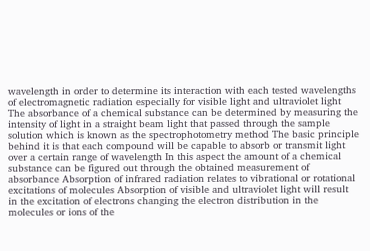wavelength in order to determine its interaction with each tested wavelengths of electromagnetic radiation especially for visible light and ultraviolet light The absorbance of a chemical substance can be determined by measuring the intensity of light in a straight beam light that passed through the sample solution which is known as the spectrophotometry method The basic principle behind it is that each compound will be capable to absorb or transmit light over a certain range of wavelength In this aspect the amount of a chemical substance can be figured out through the obtained measurement of absorbance Absorption of infrared radiation relates to vibrational or rotational excitations of molecules Absorption of visible and ultraviolet light will result in the excitation of electrons changing the electron distribution in the molecules or ions of the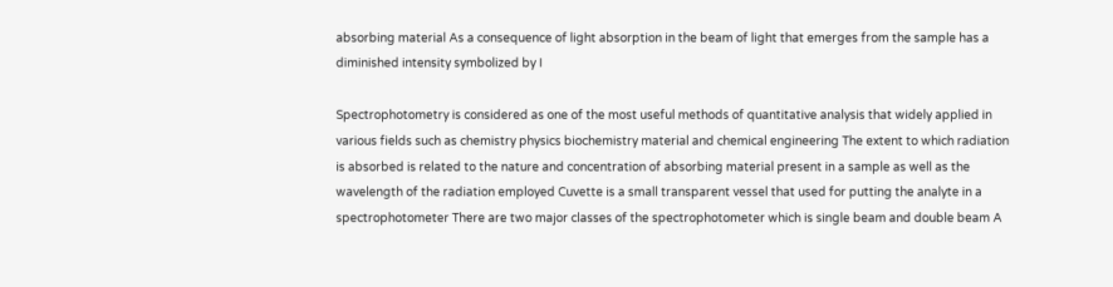absorbing material As a consequence of light absorption in the beam of light that emerges from the sample has a diminished intensity symbolized by I

Spectrophotometry is considered as one of the most useful methods of quantitative analysis that widely applied in various fields such as chemistry physics biochemistry material and chemical engineering The extent to which radiation is absorbed is related to the nature and concentration of absorbing material present in a sample as well as the wavelength of the radiation employed Cuvette is a small transparent vessel that used for putting the analyte in a spectrophotometer There are two major classes of the spectrophotometer which is single beam and double beam A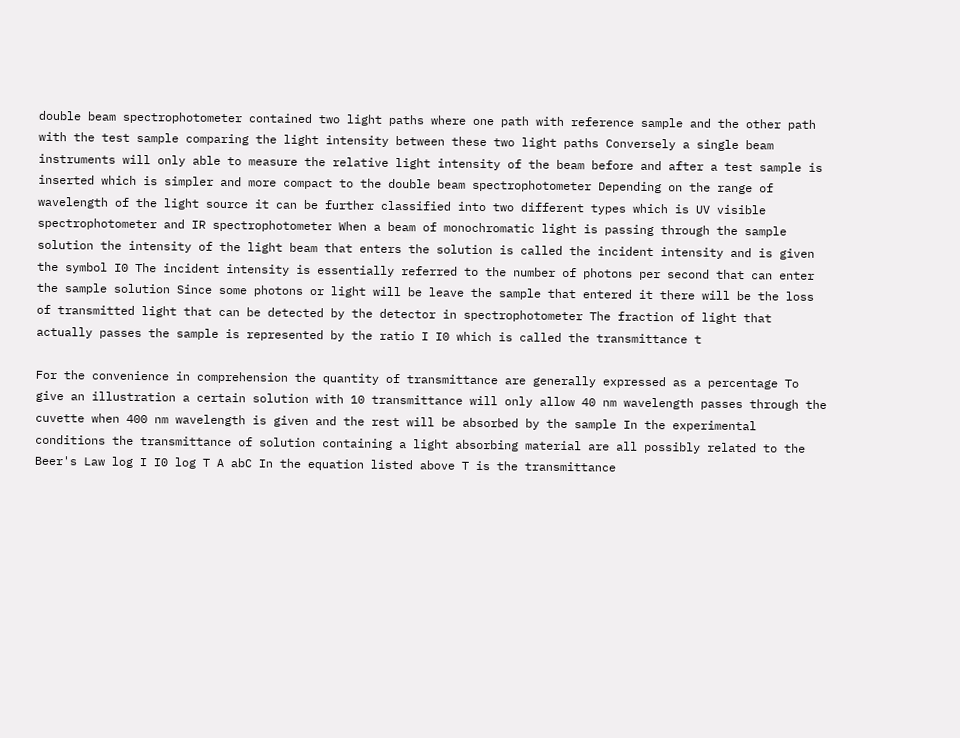double beam spectrophotometer contained two light paths where one path with reference sample and the other path with the test sample comparing the light intensity between these two light paths Conversely a single beam instruments will only able to measure the relative light intensity of the beam before and after a test sample is inserted which is simpler and more compact to the double beam spectrophotometer Depending on the range of wavelength of the light source it can be further classified into two different types which is UV visible spectrophotometer and IR spectrophotometer When a beam of monochromatic light is passing through the sample solution the intensity of the light beam that enters the solution is called the incident intensity and is given the symbol I0 The incident intensity is essentially referred to the number of photons per second that can enter the sample solution Since some photons or light will be leave the sample that entered it there will be the loss of transmitted light that can be detected by the detector in spectrophotometer The fraction of light that actually passes the sample is represented by the ratio I I0 which is called the transmittance t

For the convenience in comprehension the quantity of transmittance are generally expressed as a percentage To give an illustration a certain solution with 10 transmittance will only allow 40 nm wavelength passes through the cuvette when 400 nm wavelength is given and the rest will be absorbed by the sample In the experimental conditions the transmittance of solution containing a light absorbing material are all possibly related to the Beer's Law log I I0 log T A abC In the equation listed above T is the transmittance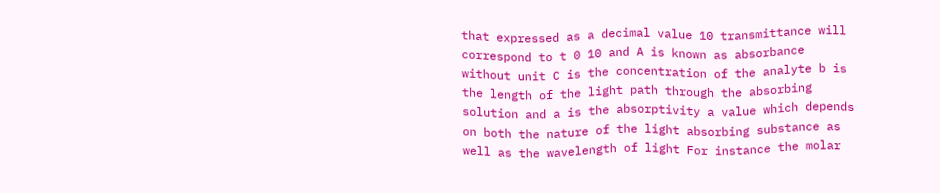that expressed as a decimal value 10 transmittance will correspond to t 0 10 and A is known as absorbance without unit C is the concentration of the analyte b is the length of the light path through the absorbing solution and a is the absorptivity a value which depends on both the nature of the light absorbing substance as well as the wavelength of light For instance the molar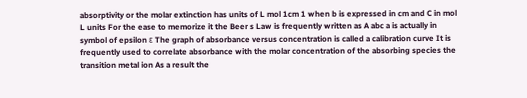absorptivity or the molar extinction has units of L mol 1cm 1 when b is expressed in cm and C in mol L units For the ease to memorize it the Beer s Law is frequently written as A abc a is actually in symbol of epsilon ε The graph of absorbance versus concentration is called a calibration curve It is frequently used to correlate absorbance with the molar concentration of the absorbing species the transition metal ion As a result the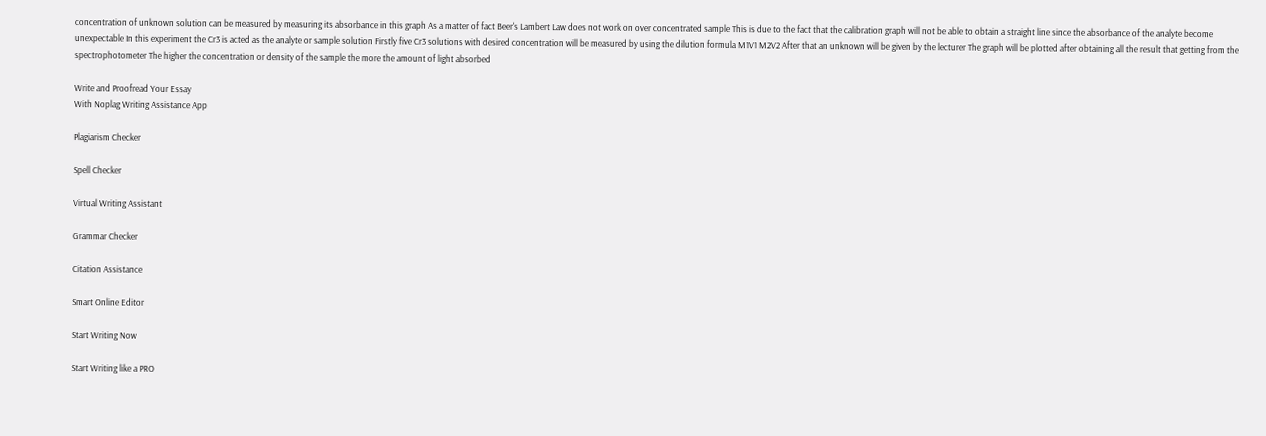concentration of unknown solution can be measured by measuring its absorbance in this graph As a matter of fact Beer's Lambert Law does not work on over concentrated sample This is due to the fact that the calibration graph will not be able to obtain a straight line since the absorbance of the analyte become unexpectable In this experiment the Cr3 is acted as the analyte or sample solution Firstly five Cr3 solutions with desired concentration will be measured by using the dilution formula M1V1 M2V2 After that an unknown will be given by the lecturer The graph will be plotted after obtaining all the result that getting from the spectrophotometer The higher the concentration or density of the sample the more the amount of light absorbed

Write and Proofread Your Essay
With Noplag Writing Assistance App

Plagiarism Checker

Spell Checker

Virtual Writing Assistant

Grammar Checker

Citation Assistance

Smart Online Editor

Start Writing Now

Start Writing like a PRO